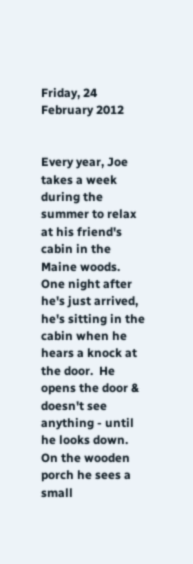Friday, 24 February 2012


Every year, Joe takes a week during the summer to relax at his friend's cabin in the Maine woods.  One night after he's just arrived, he's sitting in the cabin when he hears a knock at the door.  He opens the door & doesn't see anything - until he looks down.  On the wooden porch he sees a small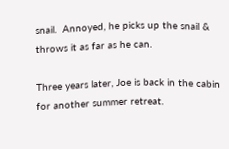snail.  Annoyed, he picks up the snail & throws it as far as he can.

Three years later, Joe is back in the cabin for another summer retreat.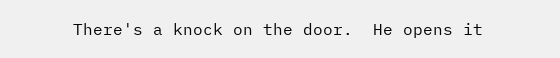There's a knock on the door.  He opens it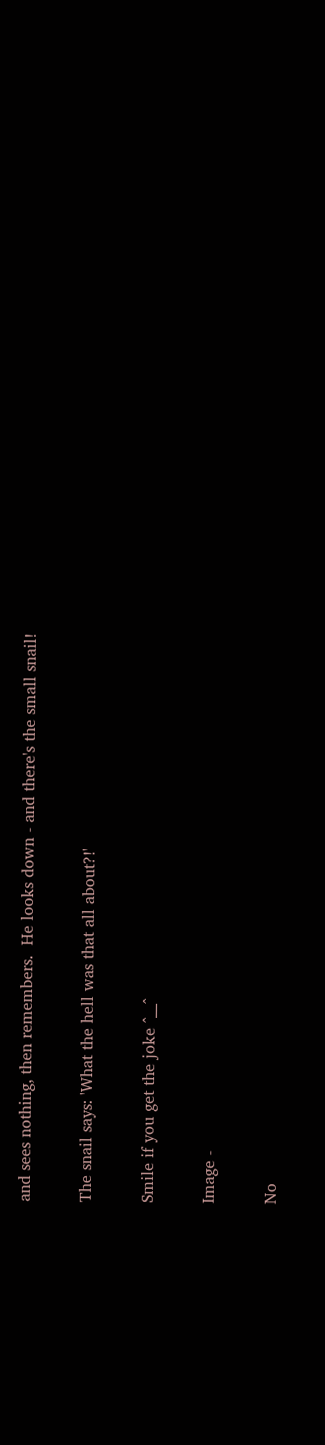and sees nothing, then remembers.  He looks down - and there's the small snail!

The snail says: 'What the hell was that all about?!'

Smile if you get the joke ^__^

Image -

No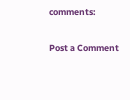comments:

Post a Comment